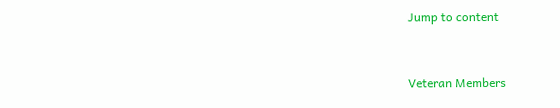Jump to content


Veteran Members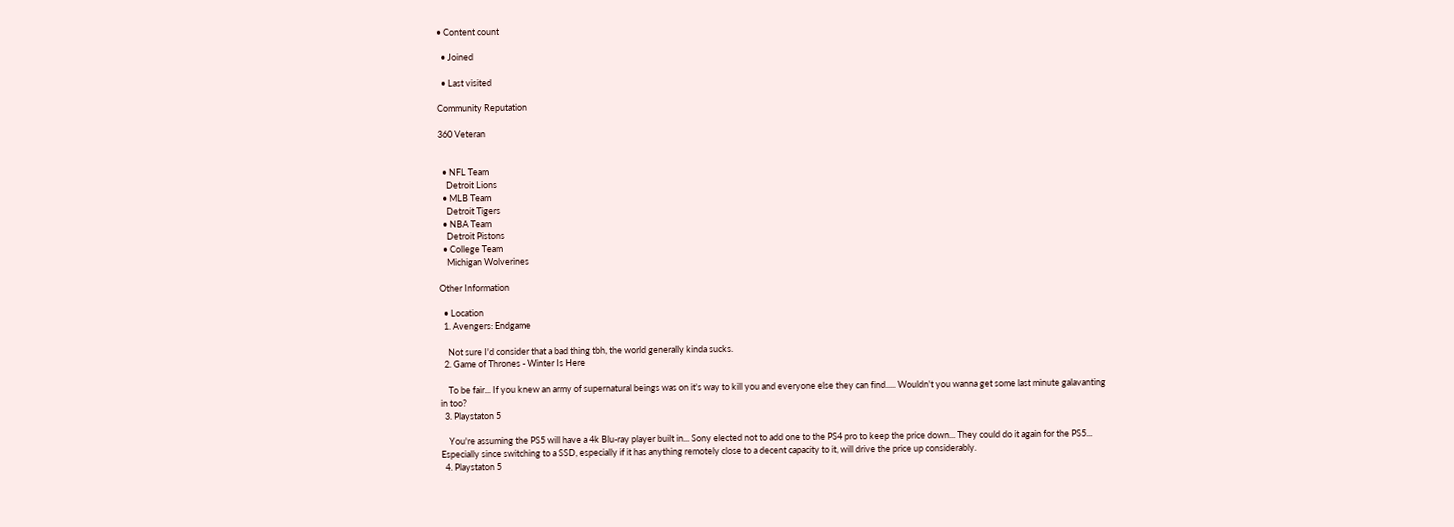• Content count

  • Joined

  • Last visited

Community Reputation

360 Veteran


  • NFL Team
    Detroit Lions
  • MLB Team
    Detroit Tigers
  • NBA Team
    Detroit Pistons
  • College Team
    Michigan Wolverines

Other Information

  • Location
  1. Avengers: Endgame

    Not sure I'd consider that a bad thing tbh, the world generally kinda sucks.
  2. Game of Thrones - Winter Is Here

    To be fair... If you knew an army of supernatural beings was on it's way to kill you and everyone else they can find..... Wouldn't you wanna get some last minute galavanting in too?
  3. Playstaton 5

    You're assuming the PS5 will have a 4k Blu-ray player built in... Sony elected not to add one to the PS4 pro to keep the price down... They could do it again for the PS5... Especially since switching to a SSD, especially if it has anything remotely close to a decent capacity to it, will drive the price up considerably.
  4. Playstaton 5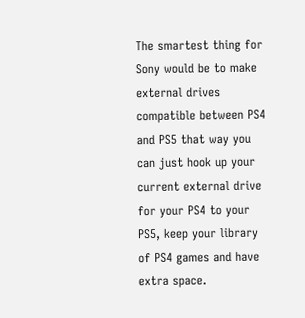The smartest thing for Sony would be to make external drives compatible between PS4 and PS5 that way you can just hook up your current external drive for your PS4 to your PS5, keep your library of PS4 games and have extra space.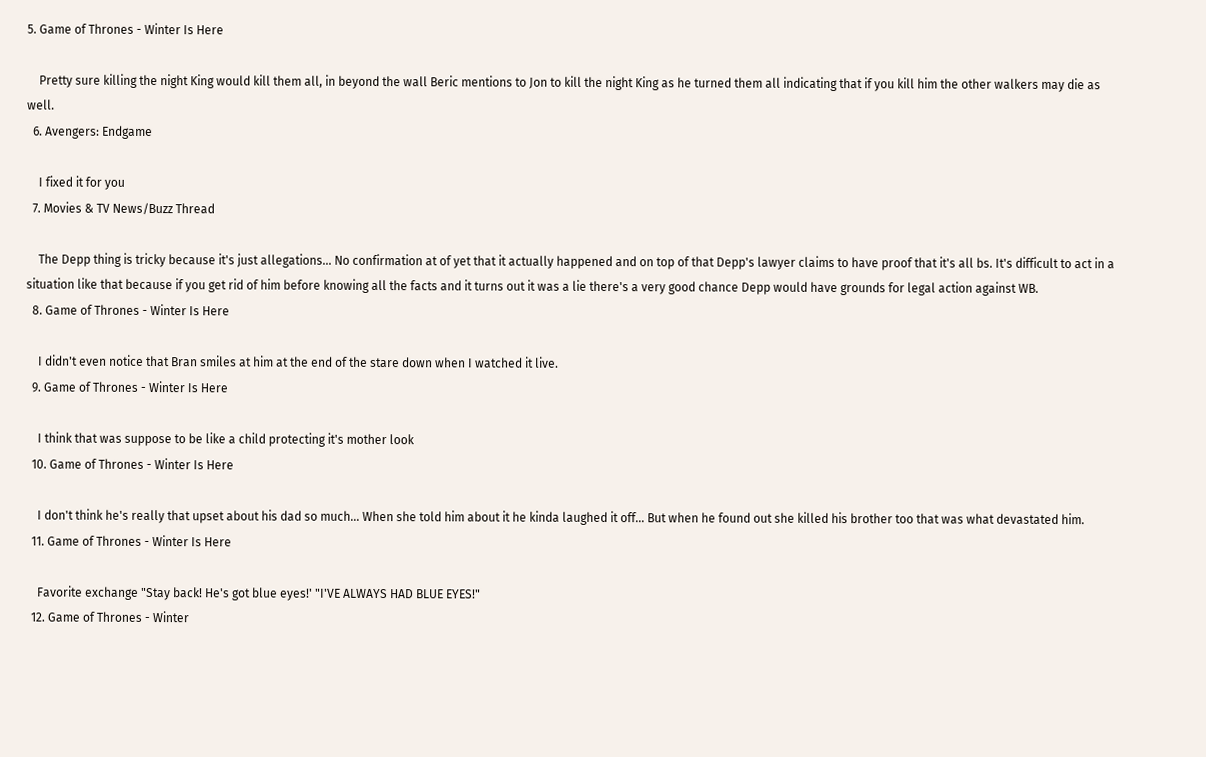5. Game of Thrones - Winter Is Here

    Pretty sure killing the night King would kill them all, in beyond the wall Beric mentions to Jon to kill the night King as he turned them all indicating that if you kill him the other walkers may die as well.
  6. Avengers: Endgame

    I fixed it for you
  7. Movies & TV News/Buzz Thread

    The Depp thing is tricky because it's just allegations... No confirmation at of yet that it actually happened and on top of that Depp's lawyer claims to have proof that it's all bs. It's difficult to act in a situation like that because if you get rid of him before knowing all the facts and it turns out it was a lie there's a very good chance Depp would have grounds for legal action against WB.
  8. Game of Thrones - Winter Is Here

    I didn't even notice that Bran smiles at him at the end of the stare down when I watched it live.
  9. Game of Thrones - Winter Is Here

    I think that was suppose to be like a child protecting it's mother look
  10. Game of Thrones - Winter Is Here

    I don't think he's really that upset about his dad so much... When she told him about it he kinda laughed it off... But when he found out she killed his brother too that was what devastated him.
  11. Game of Thrones - Winter Is Here

    Favorite exchange "Stay back! He's got blue eyes!' "I'VE ALWAYS HAD BLUE EYES!"
  12. Game of Thrones - Winter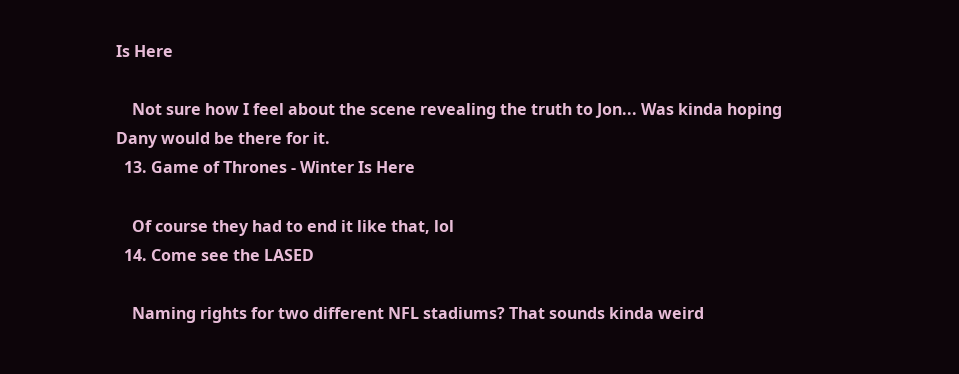Is Here

    Not sure how I feel about the scene revealing the truth to Jon... Was kinda hoping Dany would be there for it.
  13. Game of Thrones - Winter Is Here

    Of course they had to end it like that, lol
  14. Come see the LASED

    Naming rights for two different NFL stadiums? That sounds kinda weird